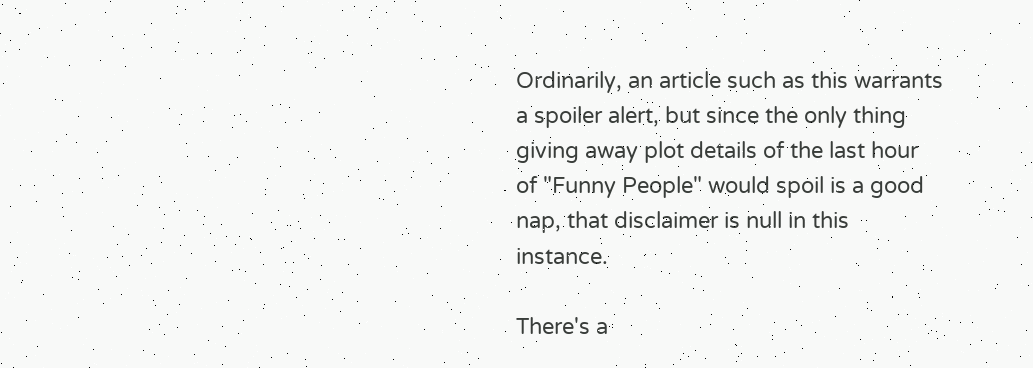Ordinarily, an article such as this warrants a spoiler alert, but since the only thing giving away plot details of the last hour of "Funny People" would spoil is a good nap, that disclaimer is null in this instance.

There's a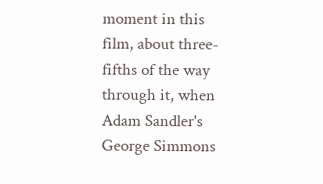moment in this film, about three-fifths of the way through it, when Adam Sandler's George Simmons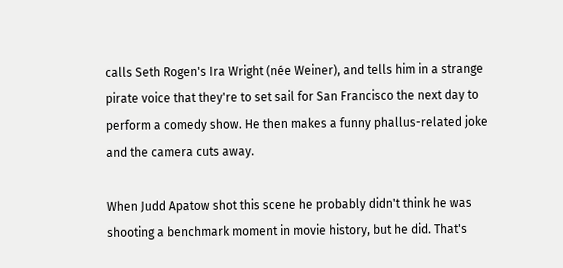calls Seth Rogen's Ira Wright (née Weiner), and tells him in a strange pirate voice that they're to set sail for San Francisco the next day to perform a comedy show. He then makes a funny phallus-related joke and the camera cuts away.

When Judd Apatow shot this scene he probably didn't think he was shooting a benchmark moment in movie history, but he did. That's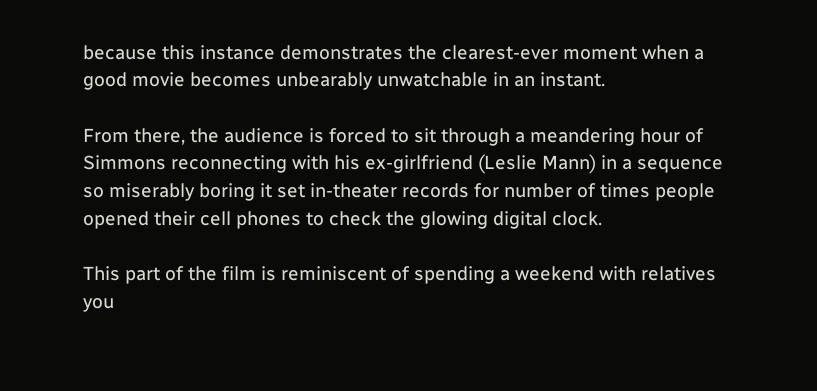because this instance demonstrates the clearest-ever moment when a good movie becomes unbearably unwatchable in an instant.

From there, the audience is forced to sit through a meandering hour of Simmons reconnecting with his ex-girlfriend (Leslie Mann) in a sequence so miserably boring it set in-theater records for number of times people opened their cell phones to check the glowing digital clock.

This part of the film is reminiscent of spending a weekend with relatives you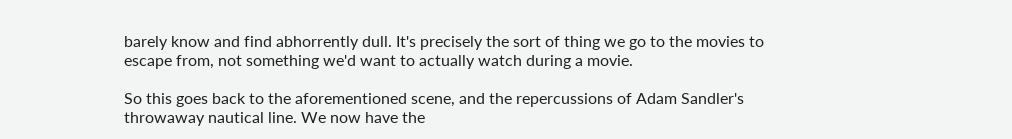barely know and find abhorrently dull. It's precisely the sort of thing we go to the movies to escape from, not something we'd want to actually watch during a movie.

So this goes back to the aforementioned scene, and the repercussions of Adam Sandler's throwaway nautical line. We now have the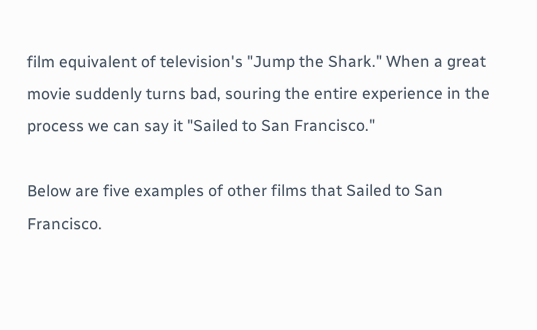film equivalent of television's "Jump the Shark." When a great movie suddenly turns bad, souring the entire experience in the process we can say it "Sailed to San Francisco."

Below are five examples of other films that Sailed to San Francisco.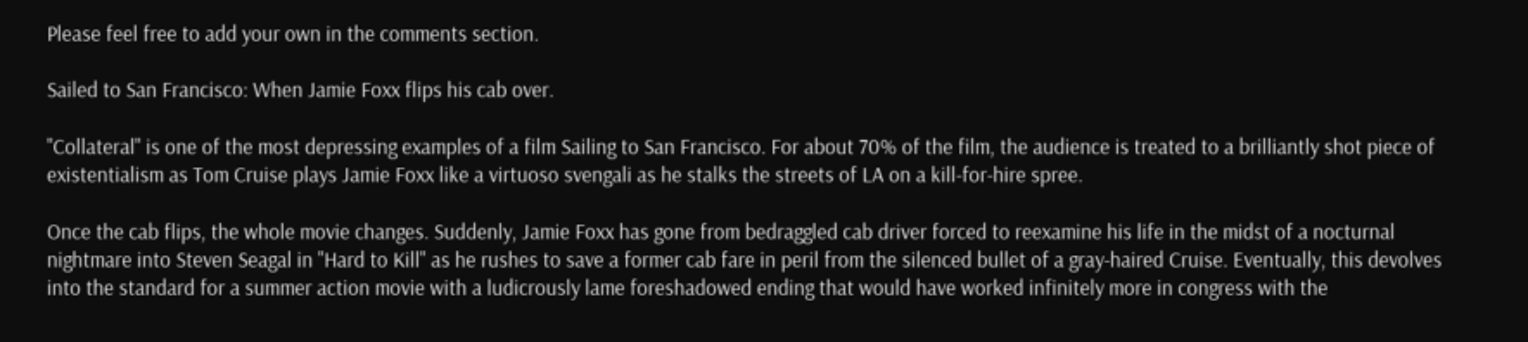Please feel free to add your own in the comments section.

Sailed to San Francisco: When Jamie Foxx flips his cab over.

"Collateral" is one of the most depressing examples of a film Sailing to San Francisco. For about 70% of the film, the audience is treated to a brilliantly shot piece of existentialism as Tom Cruise plays Jamie Foxx like a virtuoso svengali as he stalks the streets of LA on a kill-for-hire spree.

Once the cab flips, the whole movie changes. Suddenly, Jamie Foxx has gone from bedraggled cab driver forced to reexamine his life in the midst of a nocturnal nightmare into Steven Seagal in "Hard to Kill" as he rushes to save a former cab fare in peril from the silenced bullet of a gray-haired Cruise. Eventually, this devolves into the standard for a summer action movie with a ludicrously lame foreshadowed ending that would have worked infinitely more in congress with the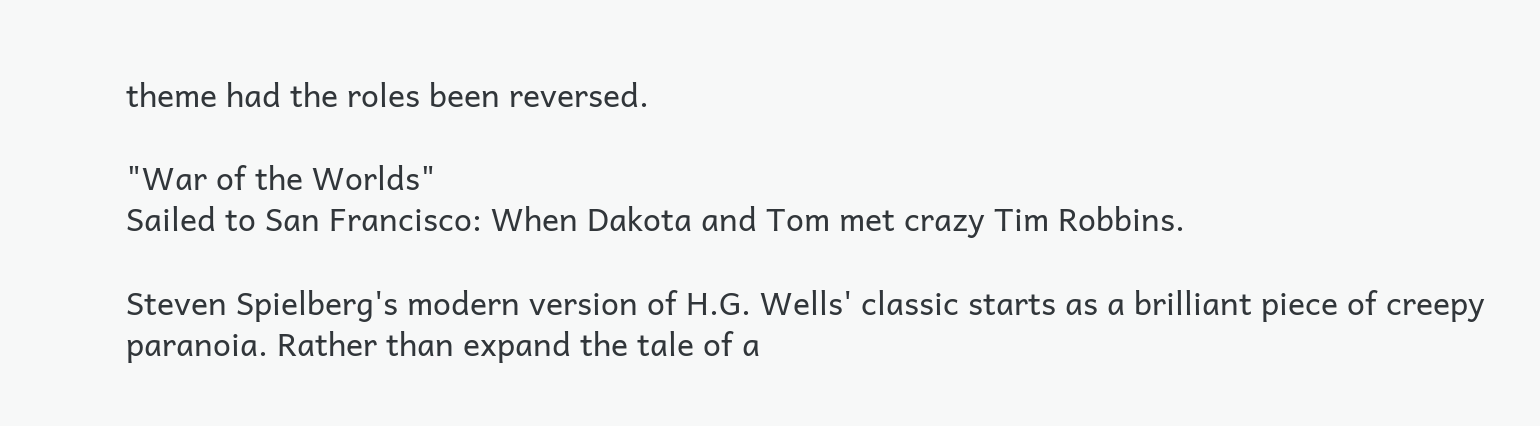theme had the roles been reversed.

"War of the Worlds"
Sailed to San Francisco: When Dakota and Tom met crazy Tim Robbins.

Steven Spielberg's modern version of H.G. Wells' classic starts as a brilliant piece of creepy paranoia. Rather than expand the tale of a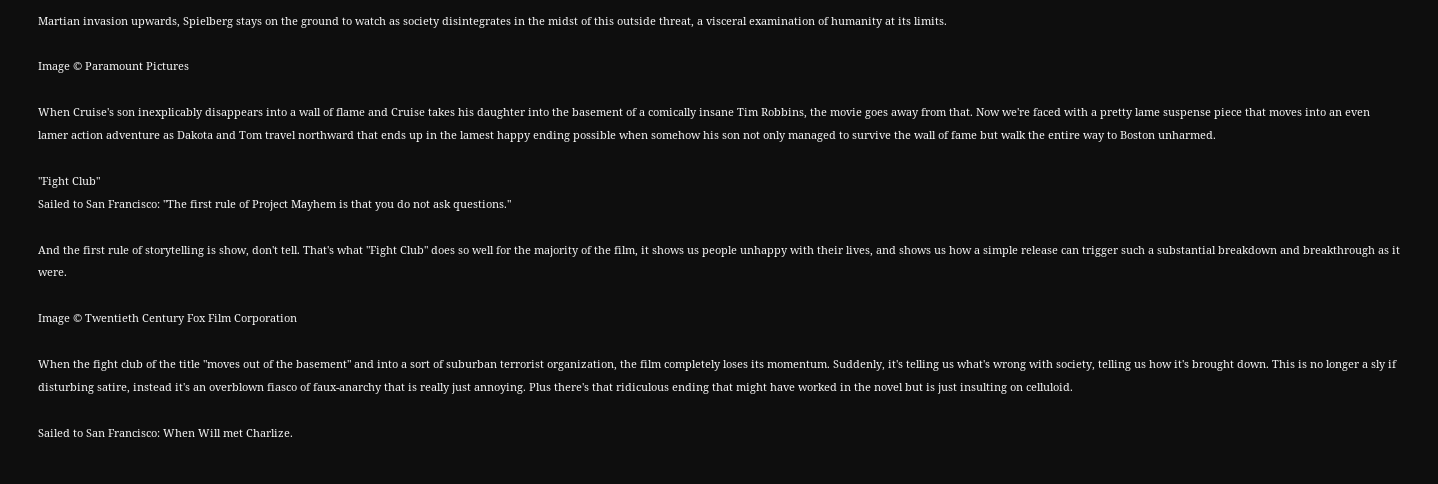Martian invasion upwards, Spielberg stays on the ground to watch as society disintegrates in the midst of this outside threat, a visceral examination of humanity at its limits.

Image © Paramount Pictures

When Cruise's son inexplicably disappears into a wall of flame and Cruise takes his daughter into the basement of a comically insane Tim Robbins, the movie goes away from that. Now we're faced with a pretty lame suspense piece that moves into an even lamer action adventure as Dakota and Tom travel northward that ends up in the lamest happy ending possible when somehow his son not only managed to survive the wall of fame but walk the entire way to Boston unharmed.

"Fight Club"
Sailed to San Francisco: "The first rule of Project Mayhem is that you do not ask questions."

And the first rule of storytelling is show, don't tell. That's what "Fight Club" does so well for the majority of the film, it shows us people unhappy with their lives, and shows us how a simple release can trigger such a substantial breakdown and breakthrough as it were.

Image © Twentieth Century Fox Film Corporation

When the fight club of the title "moves out of the basement" and into a sort of suburban terrorist organization, the film completely loses its momentum. Suddenly, it's telling us what's wrong with society, telling us how it's brought down. This is no longer a sly if disturbing satire, instead it's an overblown fiasco of faux-anarchy that is really just annoying. Plus there's that ridiculous ending that might have worked in the novel but is just insulting on celluloid.

Sailed to San Francisco: When Will met Charlize.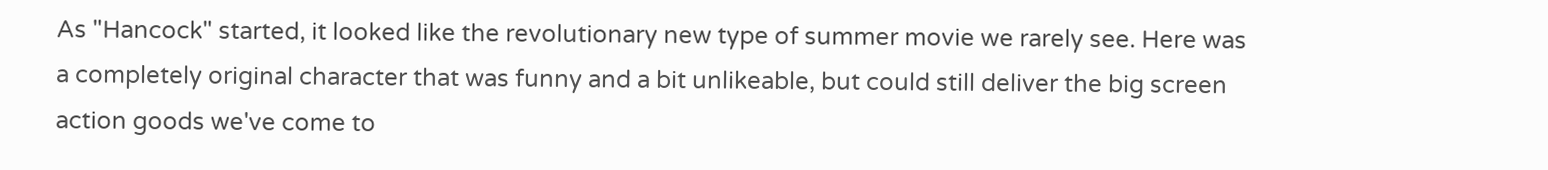As "Hancock" started, it looked like the revolutionary new type of summer movie we rarely see. Here was a completely original character that was funny and a bit unlikeable, but could still deliver the big screen action goods we've come to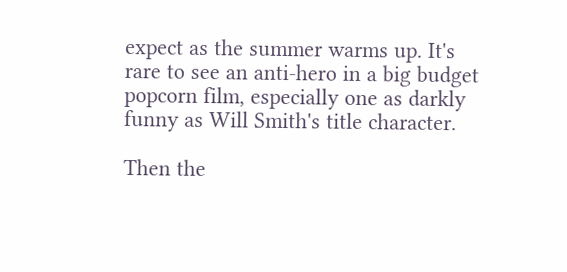expect as the summer warms up. It's rare to see an anti-hero in a big budget popcorn film, especially one as darkly funny as Will Smith's title character.

Then the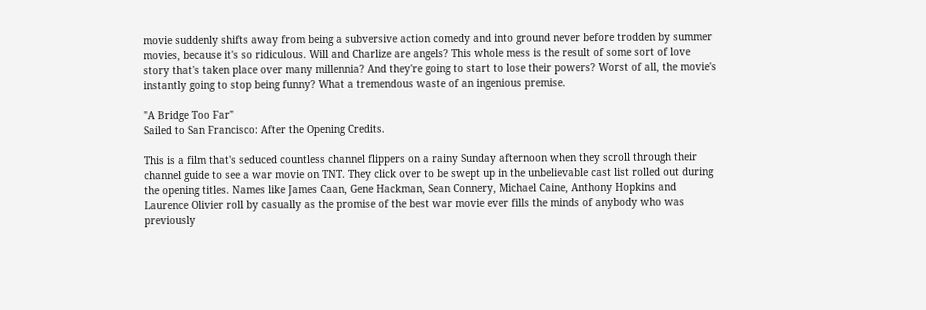movie suddenly shifts away from being a subversive action comedy and into ground never before trodden by summer movies, because it's so ridiculous. Will and Charlize are angels? This whole mess is the result of some sort of love story that's taken place over many millennia? And they're going to start to lose their powers? Worst of all, the movie's instantly going to stop being funny? What a tremendous waste of an ingenious premise.

"A Bridge Too Far"
Sailed to San Francisco: After the Opening Credits.

This is a film that's seduced countless channel flippers on a rainy Sunday afternoon when they scroll through their channel guide to see a war movie on TNT. They click over to be swept up in the unbelievable cast list rolled out during the opening titles. Names like James Caan, Gene Hackman, Sean Connery, Michael Caine, Anthony Hopkins and Laurence Olivier roll by casually as the promise of the best war movie ever fills the minds of anybody who was previously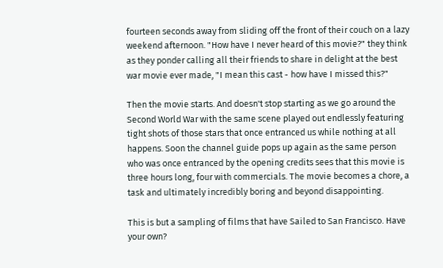fourteen seconds away from sliding off the front of their couch on a lazy weekend afternoon. "How have I never heard of this movie?" they think as they ponder calling all their friends to share in delight at the best war movie ever made, "I mean this cast - how have I missed this?"

Then the movie starts. And doesn't stop starting as we go around the Second World War with the same scene played out endlessly featuring tight shots of those stars that once entranced us while nothing at all happens. Soon the channel guide pops up again as the same person who was once entranced by the opening credits sees that this movie is three hours long, four with commercials. The movie becomes a chore, a task and ultimately incredibly boring and beyond disappointing.

This is but a sampling of films that have Sailed to San Francisco. Have your own?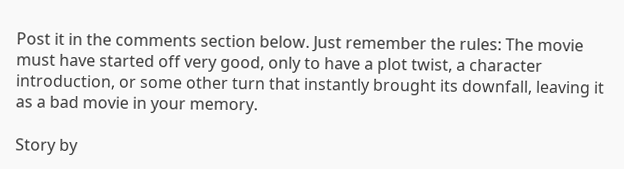Post it in the comments section below. Just remember the rules: The movie must have started off very good, only to have a plot twist, a character introduction, or some other turn that instantly brought its downfall, leaving it as a bad movie in your memory.

Story by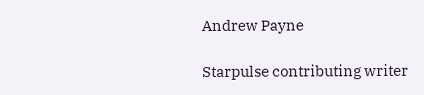Andrew Payne

Starpulse contributing writer